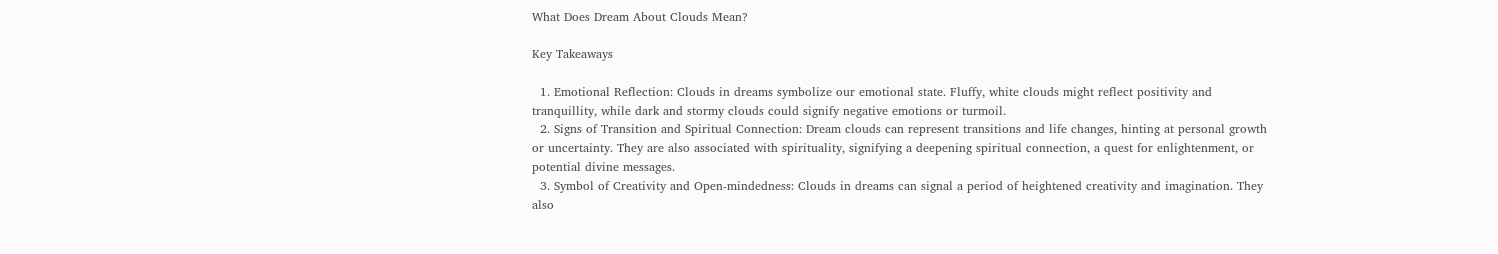What Does Dream About Clouds Mean?

Key Takeaways

  1. Emotional Reflection: Clouds in dreams symbolize our emotional state. Fluffy, white clouds might reflect positivity and tranquillity, while dark and stormy clouds could signify negative emotions or turmoil.
  2. Signs of Transition and Spiritual Connection: Dream clouds can represent transitions and life changes, hinting at personal growth or uncertainty. They are also associated with spirituality, signifying a deepening spiritual connection, a quest for enlightenment, or potential divine messages.
  3. Symbol of Creativity and Open-mindedness: Clouds in dreams can signal a period of heightened creativity and imagination. They also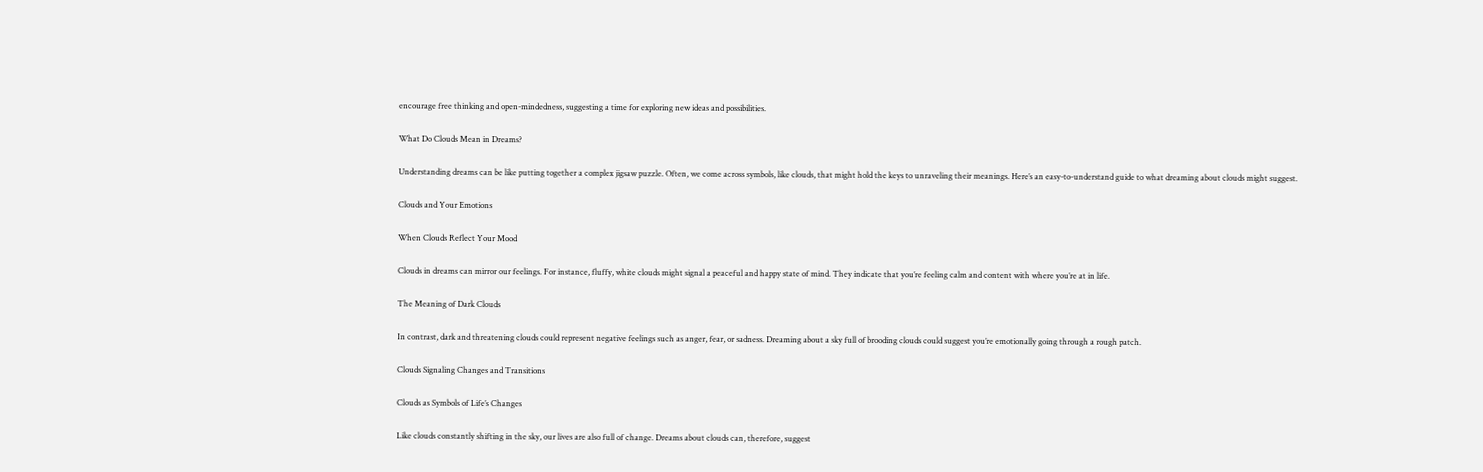encourage free thinking and open-mindedness, suggesting a time for exploring new ideas and possibilities.

What Do Clouds Mean in Dreams?

Understanding dreams can be like putting together a complex jigsaw puzzle. Often, we come across symbols, like clouds, that might hold the keys to unraveling their meanings. Here’s an easy-to-understand guide to what dreaming about clouds might suggest.

Clouds and Your Emotions

When Clouds Reflect Your Mood

Clouds in dreams can mirror our feelings. For instance, fluffy, white clouds might signal a peaceful and happy state of mind. They indicate that you’re feeling calm and content with where you’re at in life.

The Meaning of Dark Clouds

In contrast, dark and threatening clouds could represent negative feelings such as anger, fear, or sadness. Dreaming about a sky full of brooding clouds could suggest you’re emotionally going through a rough patch.

Clouds Signaling Changes and Transitions

Clouds as Symbols of Life’s Changes

Like clouds constantly shifting in the sky, our lives are also full of change. Dreams about clouds can, therefore, suggest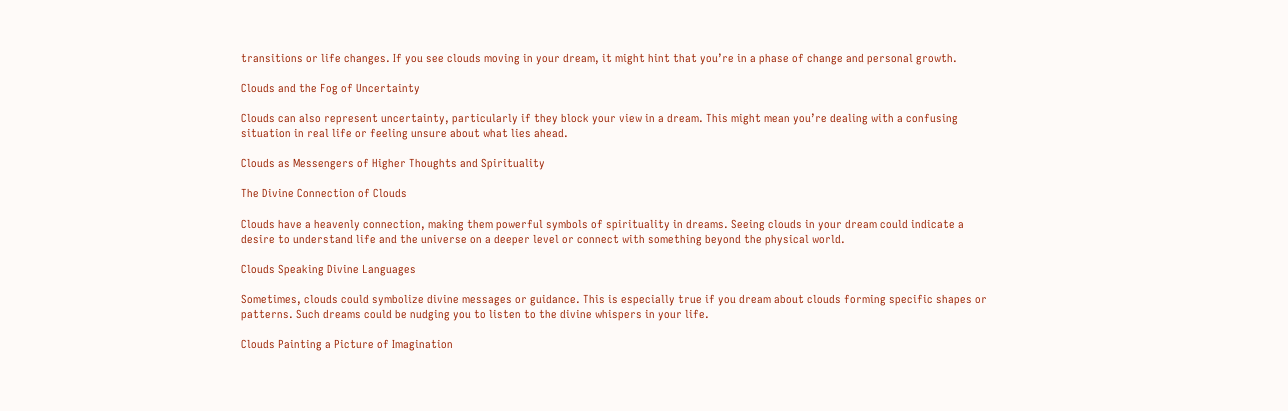transitions or life changes. If you see clouds moving in your dream, it might hint that you’re in a phase of change and personal growth.

Clouds and the Fog of Uncertainty

Clouds can also represent uncertainty, particularly if they block your view in a dream. This might mean you’re dealing with a confusing situation in real life or feeling unsure about what lies ahead.

Clouds as Messengers of Higher Thoughts and Spirituality

The Divine Connection of Clouds

Clouds have a heavenly connection, making them powerful symbols of spirituality in dreams. Seeing clouds in your dream could indicate a desire to understand life and the universe on a deeper level or connect with something beyond the physical world.

Clouds Speaking Divine Languages

Sometimes, clouds could symbolize divine messages or guidance. This is especially true if you dream about clouds forming specific shapes or patterns. Such dreams could be nudging you to listen to the divine whispers in your life.

Clouds Painting a Picture of Imagination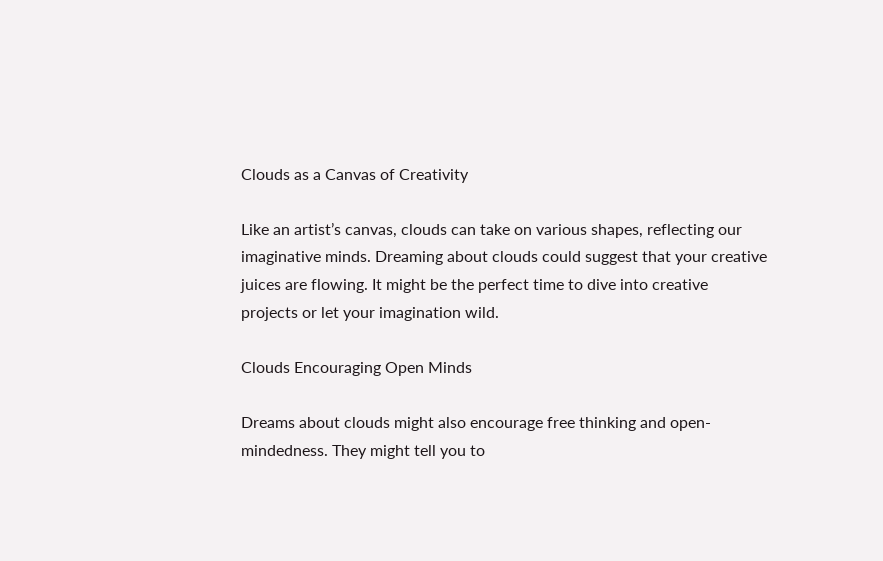Clouds as a Canvas of Creativity

Like an artist’s canvas, clouds can take on various shapes, reflecting our imaginative minds. Dreaming about clouds could suggest that your creative juices are flowing. It might be the perfect time to dive into creative projects or let your imagination wild.

Clouds Encouraging Open Minds

Dreams about clouds might also encourage free thinking and open-mindedness. They might tell you to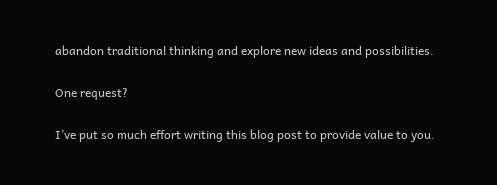abandon traditional thinking and explore new ideas and possibilities.

One request?

I’ve put so much effort writing this blog post to provide value to you.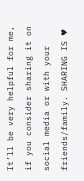It’ll be very helpful for me, if you consider sharing it on social media or with your friends/family. SHARING IS ♥